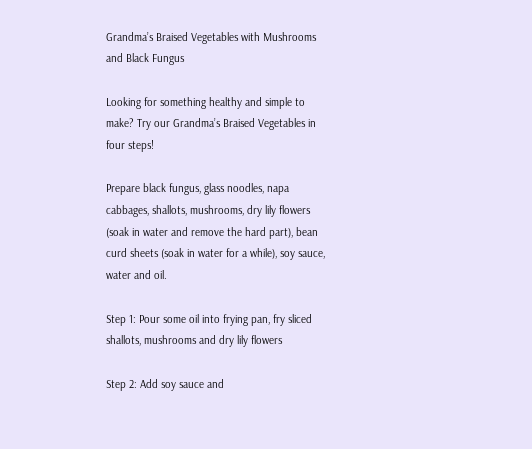Grandma’s Braised Vegetables with Mushrooms and Black Fungus

Looking for something healthy and simple to make? Try our Grandma’s Braised Vegetables in four steps!

Prepare black fungus, glass noodles, napa cabbages, shallots, mushrooms, dry lily flowers (soak in water and remove the hard part), bean curd sheets (soak in water for a while), soy sauce, water and oil.

Step 1: Pour some oil into frying pan, fry sliced shallots, mushrooms and dry lily flowers

Step 2: Add soy sauce and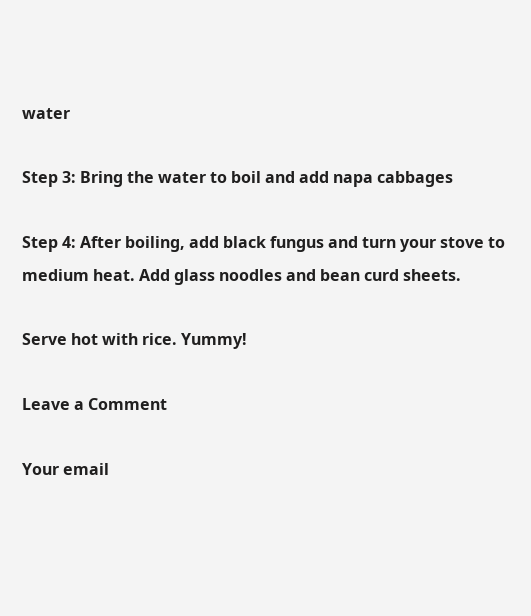water

Step 3: Bring the water to boil and add napa cabbages

Step 4: After boiling, add black fungus and turn your stove to medium heat. Add glass noodles and bean curd sheets.

Serve hot with rice. Yummy!

Leave a Comment

Your email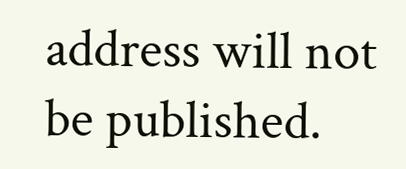address will not be published.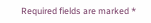Required fields are marked *